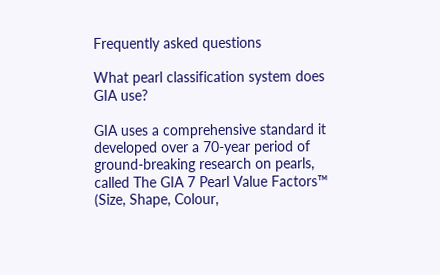Frequently asked questions

What pearl classification system does GIA use?

GIA uses a comprehensive standard it developed over a 70-year period of ground-breaking research on pearls, called The GIA 7 Pearl Value Factors™ (Size, Shape, Colour,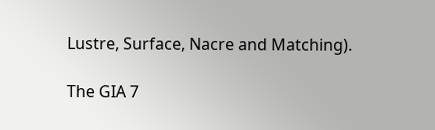Lustre, Surface, Nacre and Matching).

The GIA 7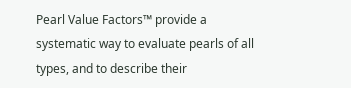Pearl Value Factors™ provide a systematic way to evaluate pearls of all types, and to describe their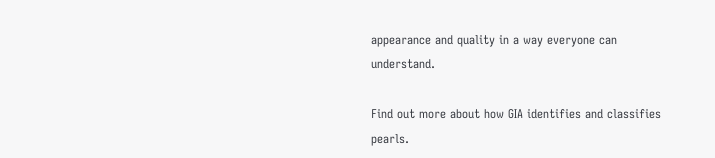appearance and quality in a way everyone can understand.

Find out more about how GIA identifies and classifies pearls.